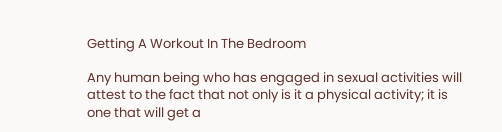Getting A Workout In The Bedroom

Any human being who has engaged in sexual activities will attest to the fact that not only is it a physical activity; it is one that will get a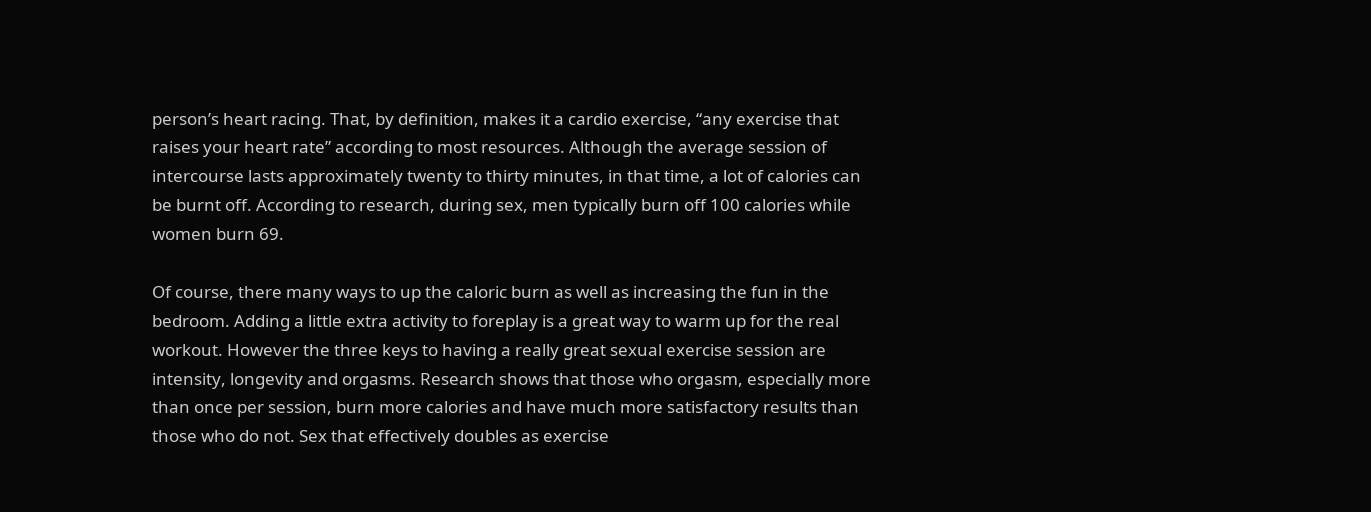person’s heart racing. That, by definition, makes it a cardio exercise, “any exercise that raises your heart rate” according to most resources. Although the average session of intercourse lasts approximately twenty to thirty minutes, in that time, a lot of calories can be burnt off. According to research, during sex, men typically burn off 100 calories while women burn 69.

Of course, there many ways to up the caloric burn as well as increasing the fun in the bedroom. Adding a little extra activity to foreplay is a great way to warm up for the real workout. However the three keys to having a really great sexual exercise session are intensity, longevity and orgasms. Research shows that those who orgasm, especially more than once per session, burn more calories and have much more satisfactory results than those who do not. Sex that effectively doubles as exercise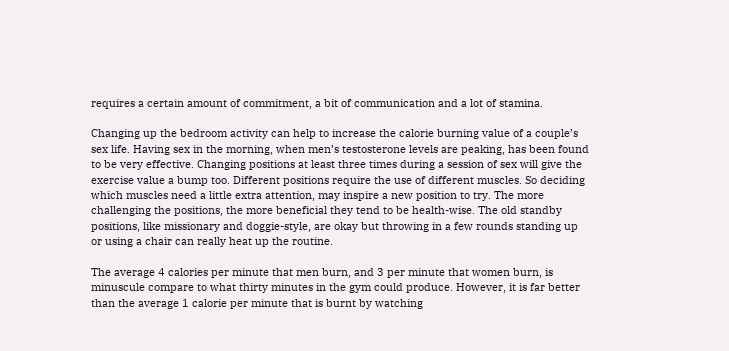requires a certain amount of commitment, a bit of communication and a lot of stamina.

Changing up the bedroom activity can help to increase the calorie burning value of a couple’s sex life. Having sex in the morning, when men’s testosterone levels are peaking, has been found to be very effective. Changing positions at least three times during a session of sex will give the exercise value a bump too. Different positions require the use of different muscles. So deciding which muscles need a little extra attention, may inspire a new position to try. The more challenging the positions, the more beneficial they tend to be health-wise. The old standby positions, like missionary and doggie-style, are okay but throwing in a few rounds standing up or using a chair can really heat up the routine.

The average 4 calories per minute that men burn, and 3 per minute that women burn, is minuscule compare to what thirty minutes in the gym could produce. However, it is far better than the average 1 calorie per minute that is burnt by watching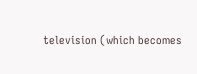television (which becomes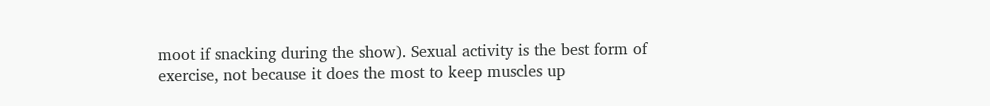moot if snacking during the show). Sexual activity is the best form of exercise, not because it does the most to keep muscles up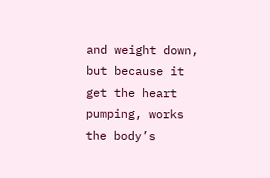and weight down, but because it get the heart pumping, works the body’s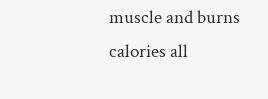muscle and burns calories all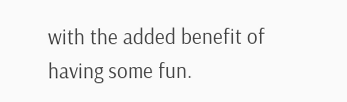with the added benefit of having some fun.